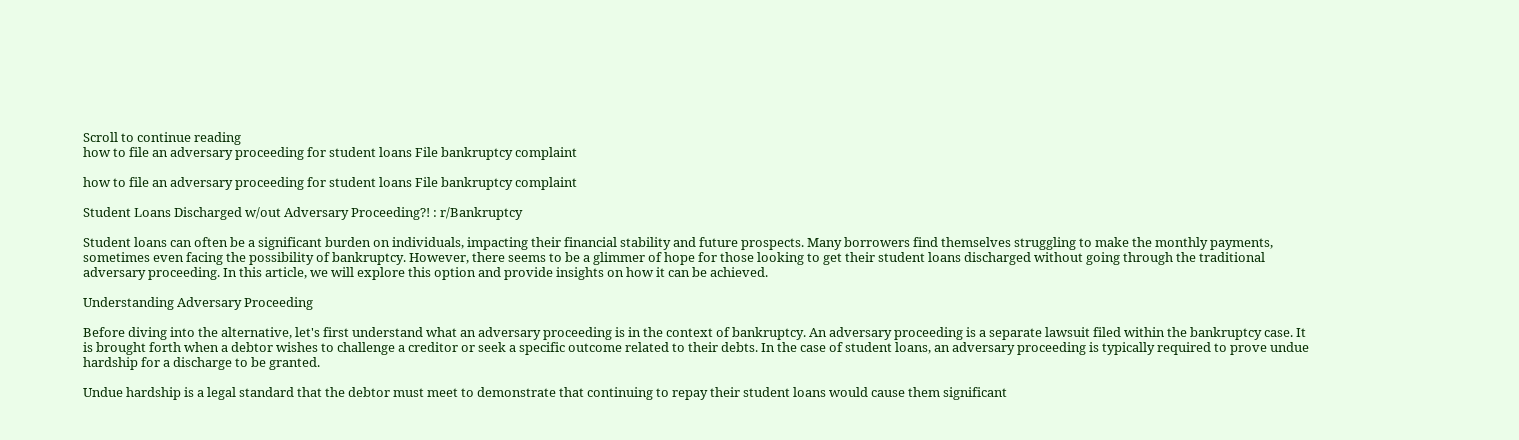Scroll to continue reading
how to file an adversary proceeding for student loans File bankruptcy complaint

how to file an adversary proceeding for student loans File bankruptcy complaint

Student Loans Discharged w/out Adversary Proceeding?! : r/Bankruptcy

Student loans can often be a significant burden on individuals, impacting their financial stability and future prospects. Many borrowers find themselves struggling to make the monthly payments, sometimes even facing the possibility of bankruptcy. However, there seems to be a glimmer of hope for those looking to get their student loans discharged without going through the traditional adversary proceeding. In this article, we will explore this option and provide insights on how it can be achieved.

Understanding Adversary Proceeding

Before diving into the alternative, let's first understand what an adversary proceeding is in the context of bankruptcy. An adversary proceeding is a separate lawsuit filed within the bankruptcy case. It is brought forth when a debtor wishes to challenge a creditor or seek a specific outcome related to their debts. In the case of student loans, an adversary proceeding is typically required to prove undue hardship for a discharge to be granted.

Undue hardship is a legal standard that the debtor must meet to demonstrate that continuing to repay their student loans would cause them significant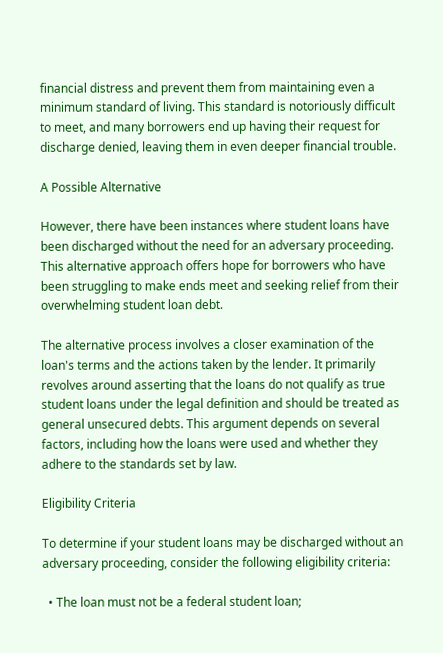financial distress and prevent them from maintaining even a minimum standard of living. This standard is notoriously difficult to meet, and many borrowers end up having their request for discharge denied, leaving them in even deeper financial trouble.

A Possible Alternative

However, there have been instances where student loans have been discharged without the need for an adversary proceeding. This alternative approach offers hope for borrowers who have been struggling to make ends meet and seeking relief from their overwhelming student loan debt.

The alternative process involves a closer examination of the loan's terms and the actions taken by the lender. It primarily revolves around asserting that the loans do not qualify as true student loans under the legal definition and should be treated as general unsecured debts. This argument depends on several factors, including how the loans were used and whether they adhere to the standards set by law.

Eligibility Criteria

To determine if your student loans may be discharged without an adversary proceeding, consider the following eligibility criteria:

  • The loan must not be a federal student loan;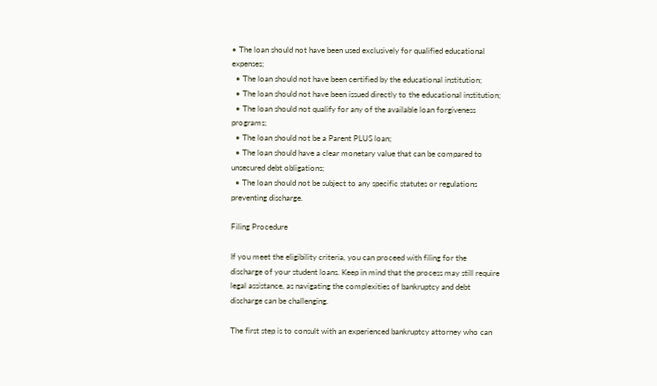• The loan should not have been used exclusively for qualified educational expenses;
  • The loan should not have been certified by the educational institution;
  • The loan should not have been issued directly to the educational institution;
  • The loan should not qualify for any of the available loan forgiveness programs;
  • The loan should not be a Parent PLUS loan;
  • The loan should have a clear monetary value that can be compared to unsecured debt obligations;
  • The loan should not be subject to any specific statutes or regulations preventing discharge.

Filing Procedure

If you meet the eligibility criteria, you can proceed with filing for the discharge of your student loans. Keep in mind that the process may still require legal assistance, as navigating the complexities of bankruptcy and debt discharge can be challenging.

The first step is to consult with an experienced bankruptcy attorney who can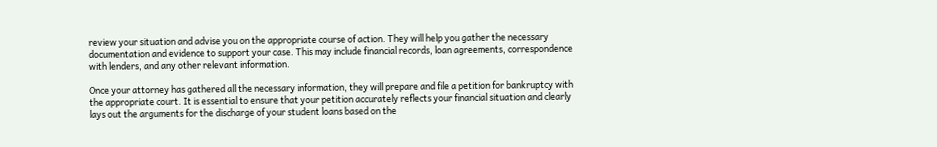review your situation and advise you on the appropriate course of action. They will help you gather the necessary documentation and evidence to support your case. This may include financial records, loan agreements, correspondence with lenders, and any other relevant information.

Once your attorney has gathered all the necessary information, they will prepare and file a petition for bankruptcy with the appropriate court. It is essential to ensure that your petition accurately reflects your financial situation and clearly lays out the arguments for the discharge of your student loans based on the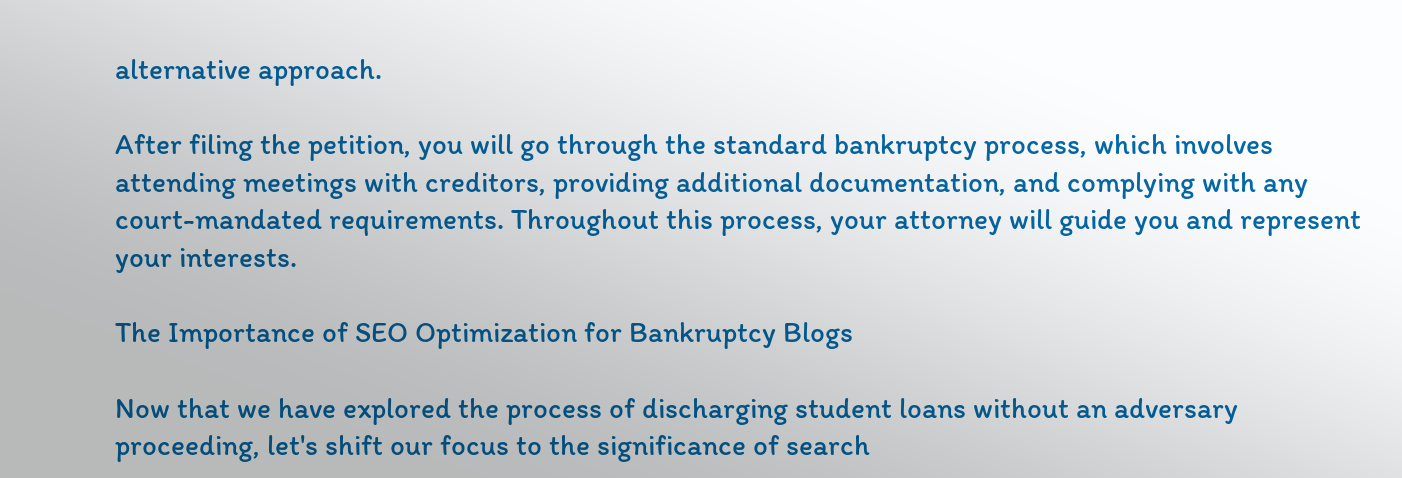alternative approach.

After filing the petition, you will go through the standard bankruptcy process, which involves attending meetings with creditors, providing additional documentation, and complying with any court-mandated requirements. Throughout this process, your attorney will guide you and represent your interests.

The Importance of SEO Optimization for Bankruptcy Blogs

Now that we have explored the process of discharging student loans without an adversary proceeding, let's shift our focus to the significance of search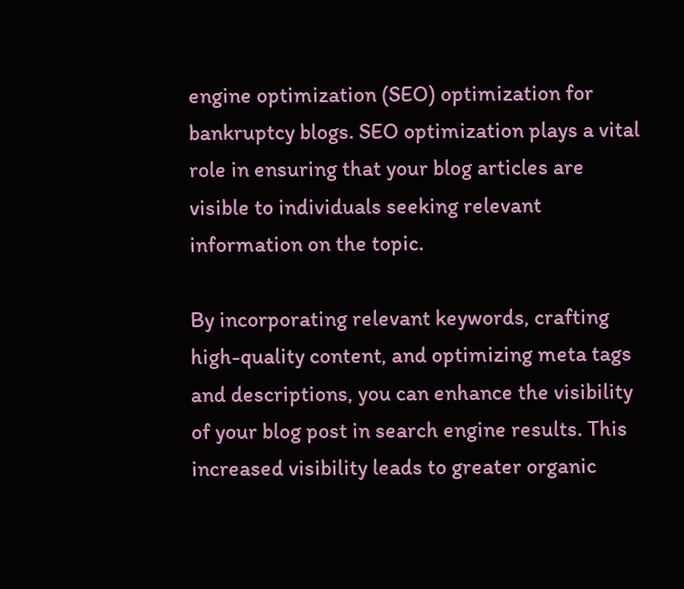engine optimization (SEO) optimization for bankruptcy blogs. SEO optimization plays a vital role in ensuring that your blog articles are visible to individuals seeking relevant information on the topic.

By incorporating relevant keywords, crafting high-quality content, and optimizing meta tags and descriptions, you can enhance the visibility of your blog post in search engine results. This increased visibility leads to greater organic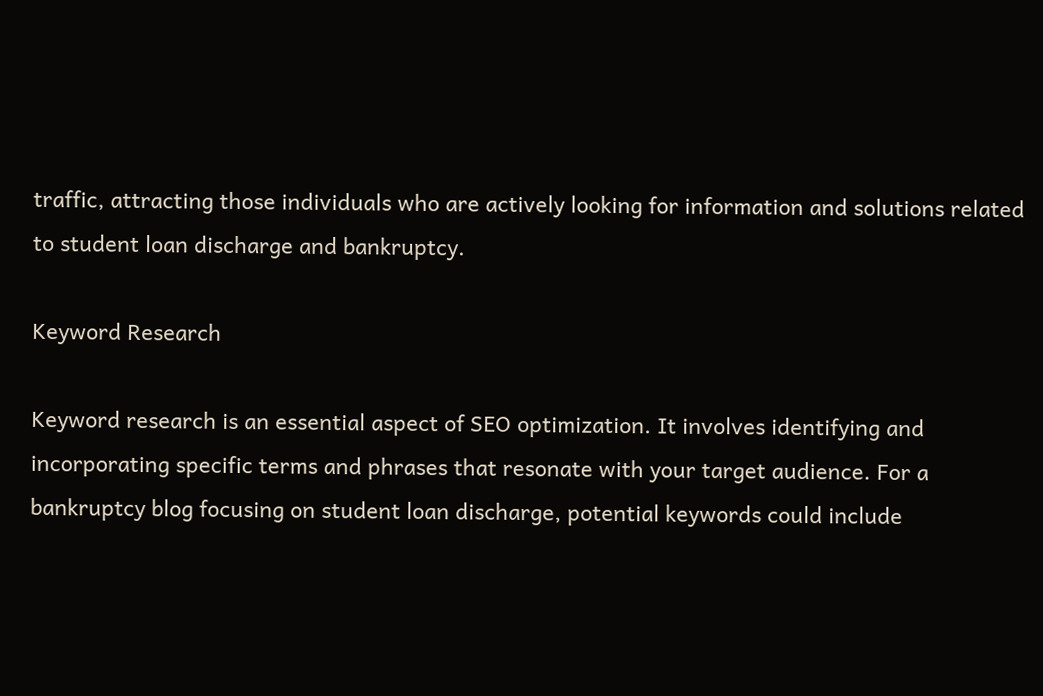traffic, attracting those individuals who are actively looking for information and solutions related to student loan discharge and bankruptcy.

Keyword Research

Keyword research is an essential aspect of SEO optimization. It involves identifying and incorporating specific terms and phrases that resonate with your target audience. For a bankruptcy blog focusing on student loan discharge, potential keywords could include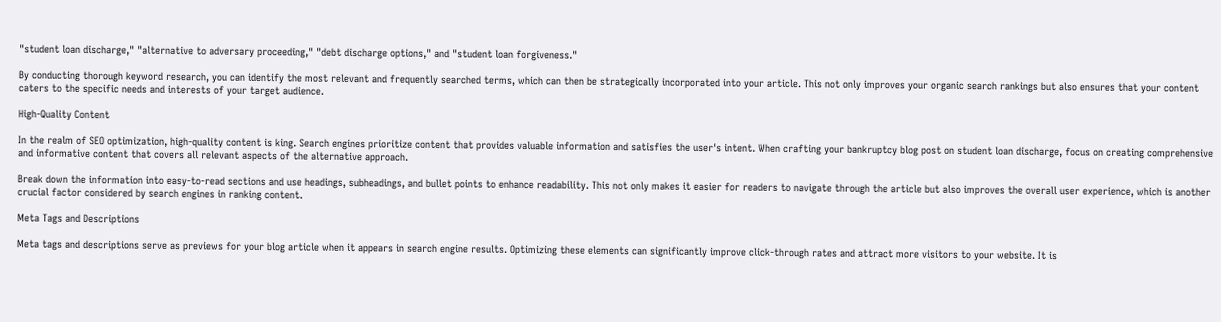"student loan discharge," "alternative to adversary proceeding," "debt discharge options," and "student loan forgiveness."

By conducting thorough keyword research, you can identify the most relevant and frequently searched terms, which can then be strategically incorporated into your article. This not only improves your organic search rankings but also ensures that your content caters to the specific needs and interests of your target audience.

High-Quality Content

In the realm of SEO optimization, high-quality content is king. Search engines prioritize content that provides valuable information and satisfies the user's intent. When crafting your bankruptcy blog post on student loan discharge, focus on creating comprehensive and informative content that covers all relevant aspects of the alternative approach.

Break down the information into easy-to-read sections and use headings, subheadings, and bullet points to enhance readability. This not only makes it easier for readers to navigate through the article but also improves the overall user experience, which is another crucial factor considered by search engines in ranking content.

Meta Tags and Descriptions

Meta tags and descriptions serve as previews for your blog article when it appears in search engine results. Optimizing these elements can significantly improve click-through rates and attract more visitors to your website. It is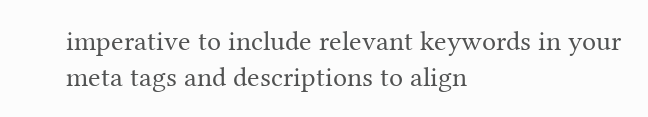imperative to include relevant keywords in your meta tags and descriptions to align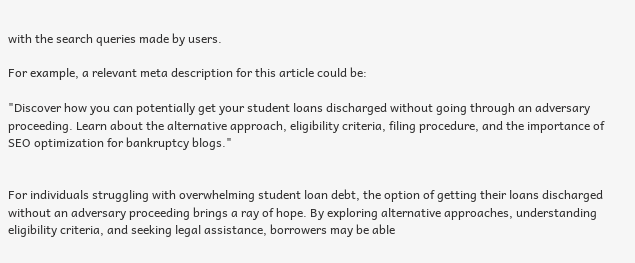with the search queries made by users.

For example, a relevant meta description for this article could be:

"Discover how you can potentially get your student loans discharged without going through an adversary proceeding. Learn about the alternative approach, eligibility criteria, filing procedure, and the importance of SEO optimization for bankruptcy blogs."


For individuals struggling with overwhelming student loan debt, the option of getting their loans discharged without an adversary proceeding brings a ray of hope. By exploring alternative approaches, understanding eligibility criteria, and seeking legal assistance, borrowers may be able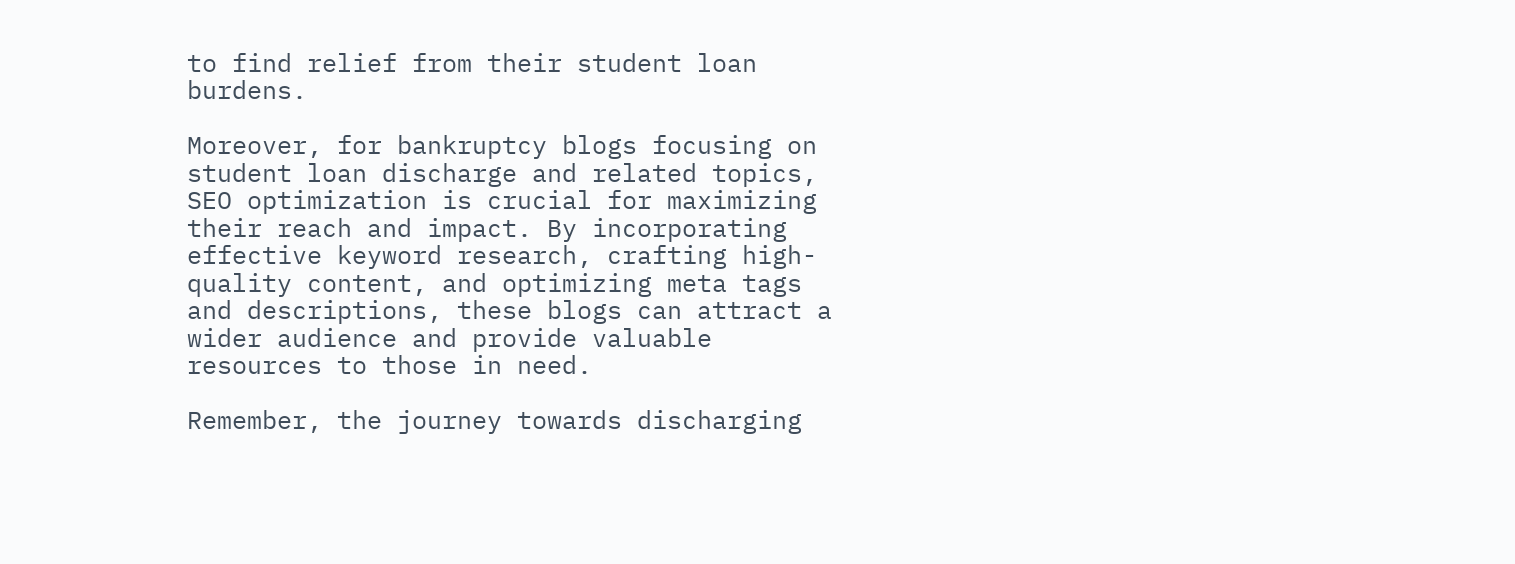to find relief from their student loan burdens.

Moreover, for bankruptcy blogs focusing on student loan discharge and related topics, SEO optimization is crucial for maximizing their reach and impact. By incorporating effective keyword research, crafting high-quality content, and optimizing meta tags and descriptions, these blogs can attract a wider audience and provide valuable resources to those in need.

Remember, the journey towards discharging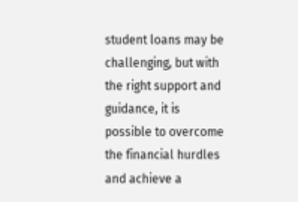student loans may be challenging, but with the right support and guidance, it is possible to overcome the financial hurdles and achieve a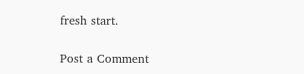fresh start.

Post a Comment